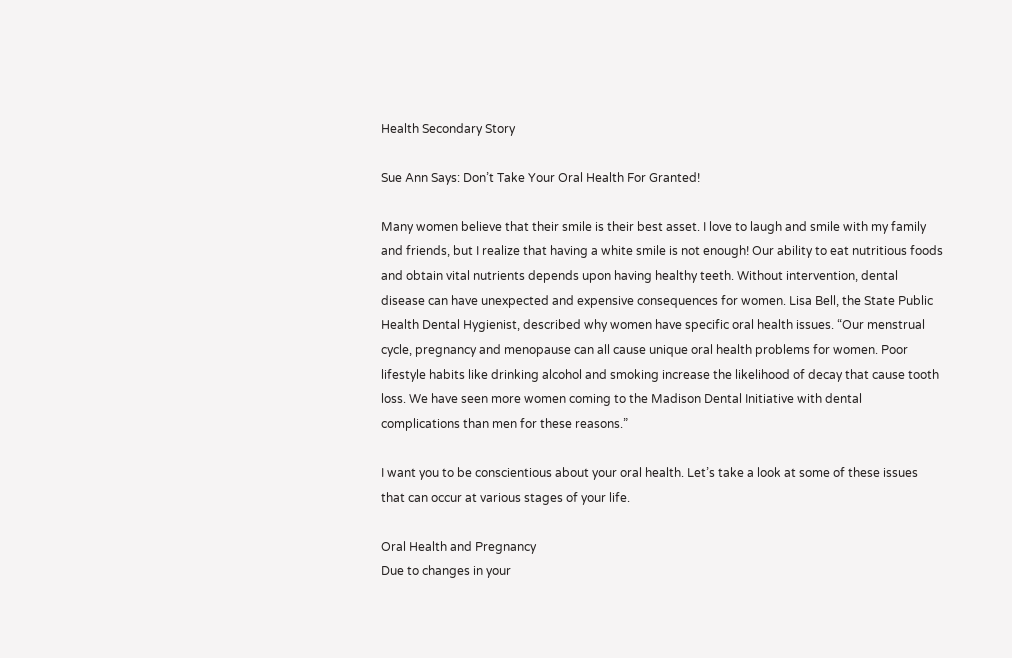Health Secondary Story

Sue Ann Says: Don’t Take Your Oral Health For Granted!

Many women believe that their smile is their best asset. I love to laugh and smile with my family and friends, but I realize that having a white smile is not enough! Our ability to eat nutritious foods and obtain vital nutrients depends upon having healthy teeth. Without intervention, dental disease can have unexpected and expensive consequences for women. Lisa Bell, the State Public Health Dental Hygienist, described why women have specific oral health issues. “Our menstrual cycle, pregnancy and menopause can all cause unique oral health problems for women. Poor lifestyle habits like drinking alcohol and smoking increase the likelihood of decay that cause tooth loss. We have seen more women coming to the Madison Dental Initiative with dental complications than men for these reasons.”

I want you to be conscientious about your oral health. Let’s take a look at some of these issues that can occur at various stages of your life.

Oral Health and Pregnancy
Due to changes in your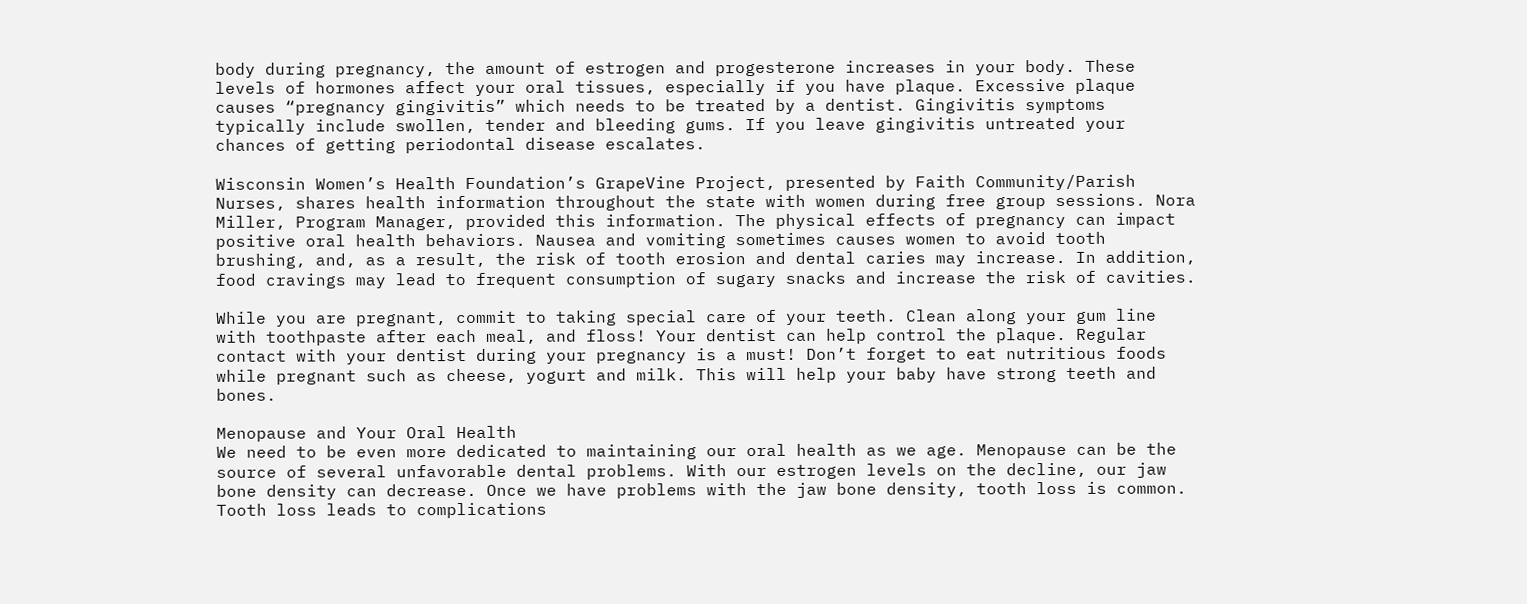body during pregnancy, the amount of estrogen and progesterone increases in your body. These levels of hormones affect your oral tissues, especially if you have plaque. Excessive plaque causes “pregnancy gingivitis” which needs to be treated by a dentist. Gingivitis symptoms typically include swollen, tender and bleeding gums. If you leave gingivitis untreated your chances of getting periodontal disease escalates.

Wisconsin Women’s Health Foundation’s GrapeVine Project, presented by Faith Community/Parish Nurses, shares health information throughout the state with women during free group sessions. Nora Miller, Program Manager, provided this information. The physical effects of pregnancy can impact positive oral health behaviors. Nausea and vomiting sometimes causes women to avoid tooth brushing, and, as a result, the risk of tooth erosion and dental caries may increase. In addition, food cravings may lead to frequent consumption of sugary snacks and increase the risk of cavities.

While you are pregnant, commit to taking special care of your teeth. Clean along your gum line with toothpaste after each meal, and floss! Your dentist can help control the plaque. Regular contact with your dentist during your pregnancy is a must! Don’t forget to eat nutritious foods while pregnant such as cheese, yogurt and milk. This will help your baby have strong teeth and bones.

Menopause and Your Oral Health
We need to be even more dedicated to maintaining our oral health as we age. Menopause can be the source of several unfavorable dental problems. With our estrogen levels on the decline, our jaw bone density can decrease. Once we have problems with the jaw bone density, tooth loss is common. Tooth loss leads to complications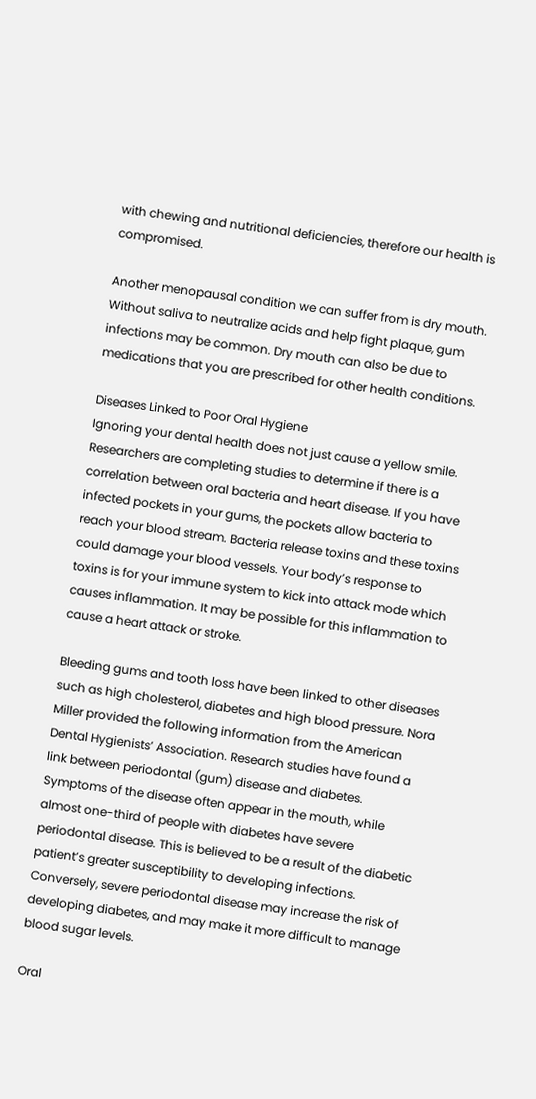with chewing and nutritional deficiencies, therefore our health is compromised.

Another menopausal condition we can suffer from is dry mouth. Without saliva to neutralize acids and help fight plaque, gum infections may be common. Dry mouth can also be due to medications that you are prescribed for other health conditions.

Diseases Linked to Poor Oral Hygiene
Ignoring your dental health does not just cause a yellow smile. Researchers are completing studies to determine if there is a correlation between oral bacteria and heart disease. If you have infected pockets in your gums, the pockets allow bacteria to reach your blood stream. Bacteria release toxins and these toxins could damage your blood vessels. Your body’s response to toxins is for your immune system to kick into attack mode which causes inflammation. It may be possible for this inflammation to cause a heart attack or stroke.

Bleeding gums and tooth loss have been linked to other diseases such as high cholesterol, diabetes and high blood pressure. Nora Miller provided the following information from the American Dental Hygienists’ Association. Research studies have found a link between periodontal (gum) disease and diabetes. Symptoms of the disease often appear in the mouth, while almost one-third of people with diabetes have severe periodontal disease. This is believed to be a result of the diabetic patient’s greater susceptibility to developing infections. Conversely, severe periodontal disease may increase the risk of developing diabetes, and may make it more difficult to manage blood sugar levels.

Oral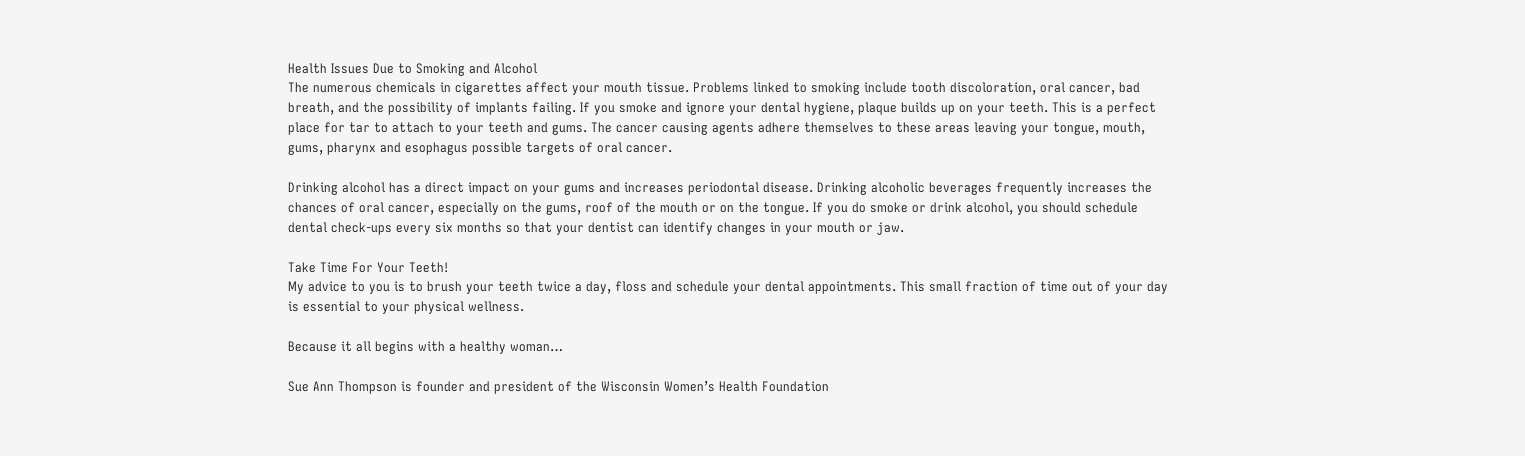Health Issues Due to Smoking and Alcohol
The numerous chemicals in cigarettes affect your mouth tissue. Problems linked to smoking include tooth discoloration, oral cancer, bad breath, and the possibility of implants failing. If you smoke and ignore your dental hygiene, plaque builds up on your teeth. This is a perfect place for tar to attach to your teeth and gums. The cancer causing agents adhere themselves to these areas leaving your tongue, mouth, gums, pharynx and esophagus possible targets of oral cancer.

Drinking alcohol has a direct impact on your gums and increases periodontal disease. Drinking alcoholic beverages frequently increases the chances of oral cancer, especially on the gums, roof of the mouth or on the tongue. If you do smoke or drink alcohol, you should schedule dental check-ups every six months so that your dentist can identify changes in your mouth or jaw.

Take Time For Your Teeth!
My advice to you is to brush your teeth twice a day, floss and schedule your dental appointments. This small fraction of time out of your day is essential to your physical wellness.

Because it all begins with a healthy woman…

Sue Ann Thompson is founder and president of the Wisconsin Women’s Health Foundation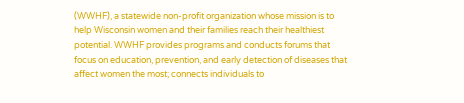(WWHF), a statewide non-profit organization whose mission is to help Wisconsin women and their families reach their healthiest potential. WWHF provides programs and conducts forums that focus on education, prevention, and early detection of diseases that affect women the most; connects individuals to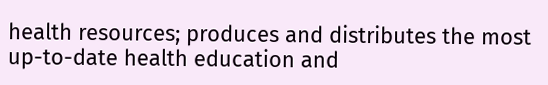health resources; produces and distributes the most up-to-date health education and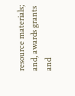resource materials; and, awards grants and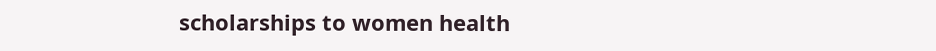scholarships to women health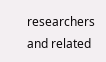researchers and related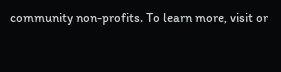community non-profits. To learn more, visit or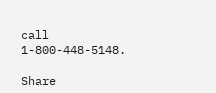call 1-800-448-5148.

Share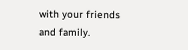with your friends and family.